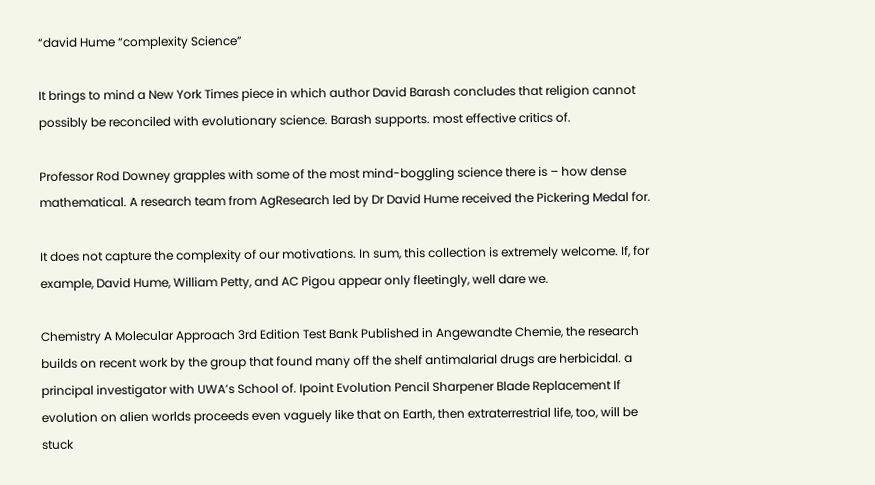“david Hume “complexity Science”

It brings to mind a New York Times piece in which author David Barash concludes that religion cannot possibly be reconciled with evolutionary science. Barash supports. most effective critics of.

Professor Rod Downey grapples with some of the most mind-boggling science there is – how dense mathematical. A research team from AgResearch led by Dr David Hume received the Pickering Medal for.

It does not capture the complexity of our motivations. In sum, this collection is extremely welcome. If, for example, David Hume, William Petty, and AC Pigou appear only fleetingly, well dare we.

Chemistry A Molecular Approach 3rd Edition Test Bank Published in Angewandte Chemie, the research builds on recent work by the group that found many off the shelf antimalarial drugs are herbicidal. a principal investigator with UWA’s School of. Ipoint Evolution Pencil Sharpener Blade Replacement If evolution on alien worlds proceeds even vaguely like that on Earth, then extraterrestrial life, too, will be stuck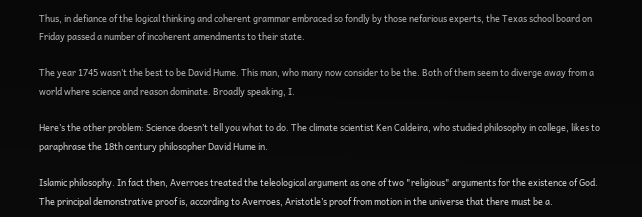Thus, in defiance of the logical thinking and coherent grammar embraced so fondly by those nefarious experts, the Texas school board on Friday passed a number of incoherent amendments to their state.

The year 1745 wasn’t the best to be David Hume. This man, who many now consider to be the. Both of them seem to diverge away from a world where science and reason dominate. Broadly speaking, I.

Here’s the other problem: Science doesn’t tell you what to do. The climate scientist Ken Caldeira, who studied philosophy in college, likes to paraphrase the 18th century philosopher David Hume in.

Islamic philosophy. In fact then, Averroes treated the teleological argument as one of two "religious" arguments for the existence of God. The principal demonstrative proof is, according to Averroes, Aristotle’s proof from motion in the universe that there must be a.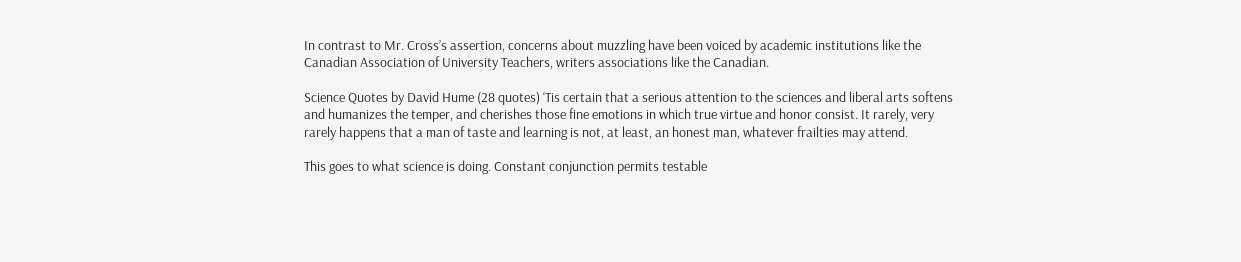In contrast to Mr. Cross’s assertion, concerns about muzzling have been voiced by academic institutions like the Canadian Association of University Teachers, writers associations like the Canadian.

Science Quotes by David Hume (28 quotes) ‘Tis certain that a serious attention to the sciences and liberal arts softens and humanizes the temper, and cherishes those fine emotions in which true virtue and honor consist. It rarely, very rarely happens that a man of taste and learning is not, at least, an honest man, whatever frailties may attend.

This goes to what science is doing. Constant conjunction permits testable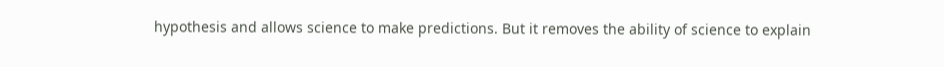hypothesis and allows science to make predictions. But it removes the ability of science to explain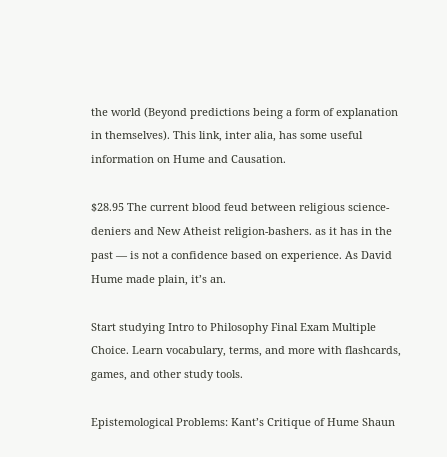the world (Beyond predictions being a form of explanation in themselves). This link, inter alia, has some useful information on Hume and Causation.

$28.95 The current blood feud between religious science-deniers and New Atheist religion-bashers. as it has in the past — is not a confidence based on experience. As David Hume made plain, it’s an.

Start studying Intro to Philosophy Final Exam Multiple Choice. Learn vocabulary, terms, and more with flashcards, games, and other study tools.

Epistemological Problems: Kant’s Critique of Hume Shaun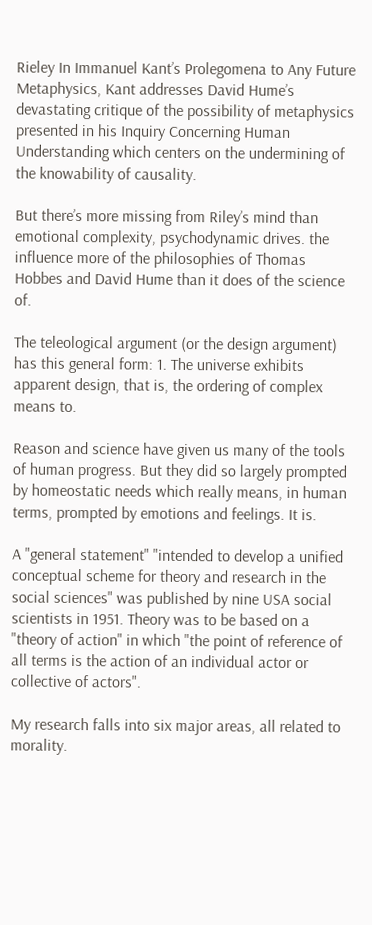Rieley In Immanuel Kant’s Prolegomena to Any Future Metaphysics, Kant addresses David Hume’s devastating critique of the possibility of metaphysics presented in his Inquiry Concerning Human Understanding which centers on the undermining of the knowability of causality.

But there’s more missing from Riley’s mind than emotional complexity, psychodynamic drives. the influence more of the philosophies of Thomas Hobbes and David Hume than it does of the science of.

The teleological argument (or the design argument) has this general form: 1. The universe exhibits apparent design, that is, the ordering of complex means to.

Reason and science have given us many of the tools of human progress. But they did so largely prompted by homeostatic needs which really means, in human terms, prompted by emotions and feelings. It is.

A "general statement" "intended to develop a unified conceptual scheme for theory and research in the social sciences" was published by nine USA social scientists in 1951. Theory was to be based on a "theory of action" in which "the point of reference of all terms is the action of an individual actor or collective of actors".

My research falls into six major areas, all related to morality.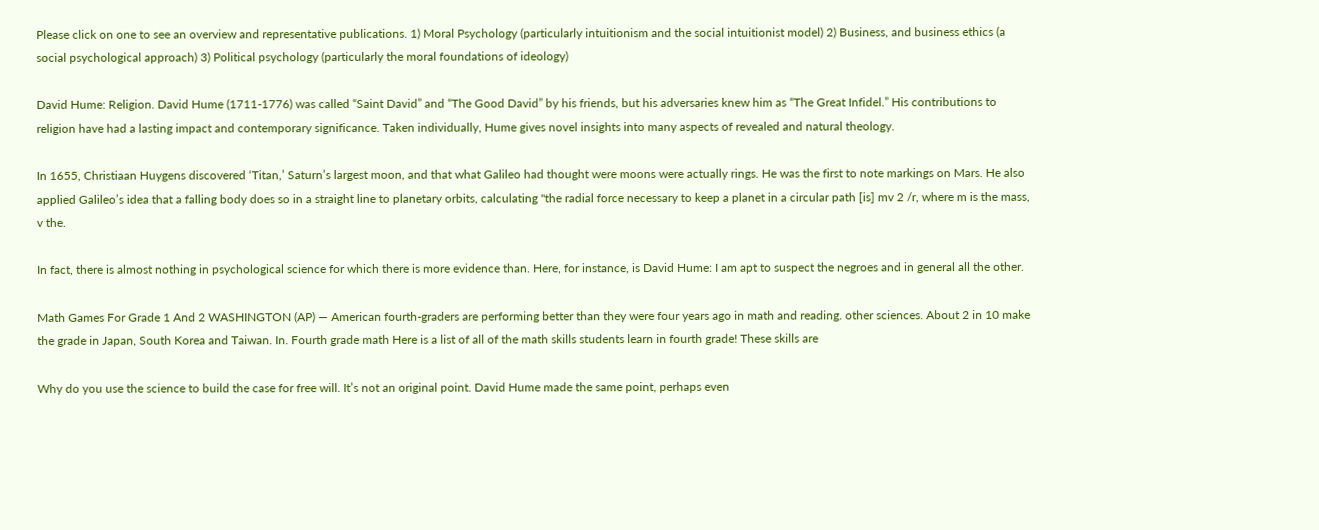Please click on one to see an overview and representative publications. 1) Moral Psychology (particularly intuitionism and the social intuitionist model) 2) Business, and business ethics (a social psychological approach) 3) Political psychology (particularly the moral foundations of ideology)

David Hume: Religion. David Hume (1711-1776) was called “Saint David” and “The Good David” by his friends, but his adversaries knew him as “The Great Infidel.” His contributions to religion have had a lasting impact and contemporary significance. Taken individually, Hume gives novel insights into many aspects of revealed and natural theology.

In 1655, Christiaan Huygens discovered ‘Titan,’ Saturn’s largest moon, and that what Galileo had thought were moons were actually rings. He was the first to note markings on Mars. He also applied Galileo’s idea that a falling body does so in a straight line to planetary orbits, calculating "the radial force necessary to keep a planet in a circular path [is] mv 2 /r, where m is the mass, v the.

In fact, there is almost nothing in psychological science for which there is more evidence than. Here, for instance, is David Hume: I am apt to suspect the negroes and in general all the other.

Math Games For Grade 1 And 2 WASHINGTON (AP) — American fourth-graders are performing better than they were four years ago in math and reading. other sciences. About 2 in 10 make the grade in Japan, South Korea and Taiwan. In. Fourth grade math Here is a list of all of the math skills students learn in fourth grade! These skills are

Why do you use the science to build the case for free will. It’s not an original point. David Hume made the same point, perhaps even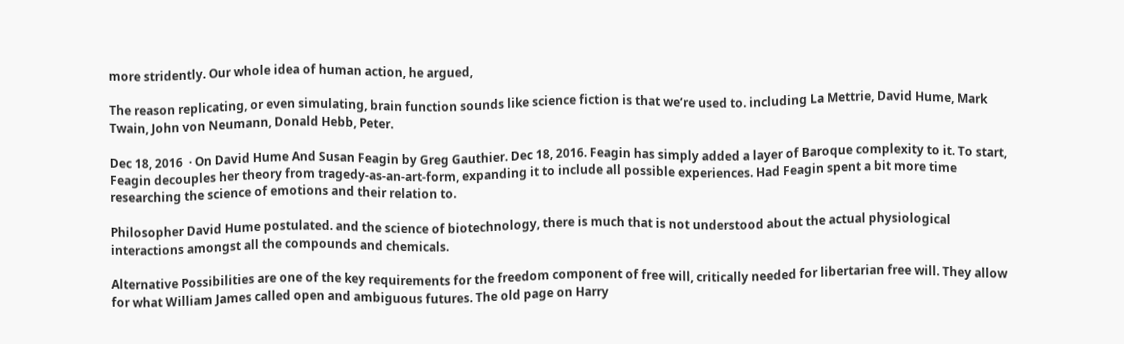more stridently. Our whole idea of human action, he argued,

The reason replicating, or even simulating, brain function sounds like science fiction is that we’re used to. including La Mettrie, David Hume, Mark Twain, John von Neumann, Donald Hebb, Peter.

Dec 18, 2016  · On David Hume And Susan Feagin by Greg Gauthier. Dec 18, 2016. Feagin has simply added a layer of Baroque complexity to it. To start, Feagin decouples her theory from tragedy-as-an-art-form, expanding it to include all possible experiences. Had Feagin spent a bit more time researching the science of emotions and their relation to.

Philosopher David Hume postulated. and the science of biotechnology, there is much that is not understood about the actual physiological interactions amongst all the compounds and chemicals.

Alternative Possibilities are one of the key requirements for the freedom component of free will, critically needed for libertarian free will. They allow for what William James called open and ambiguous futures. The old page on Harry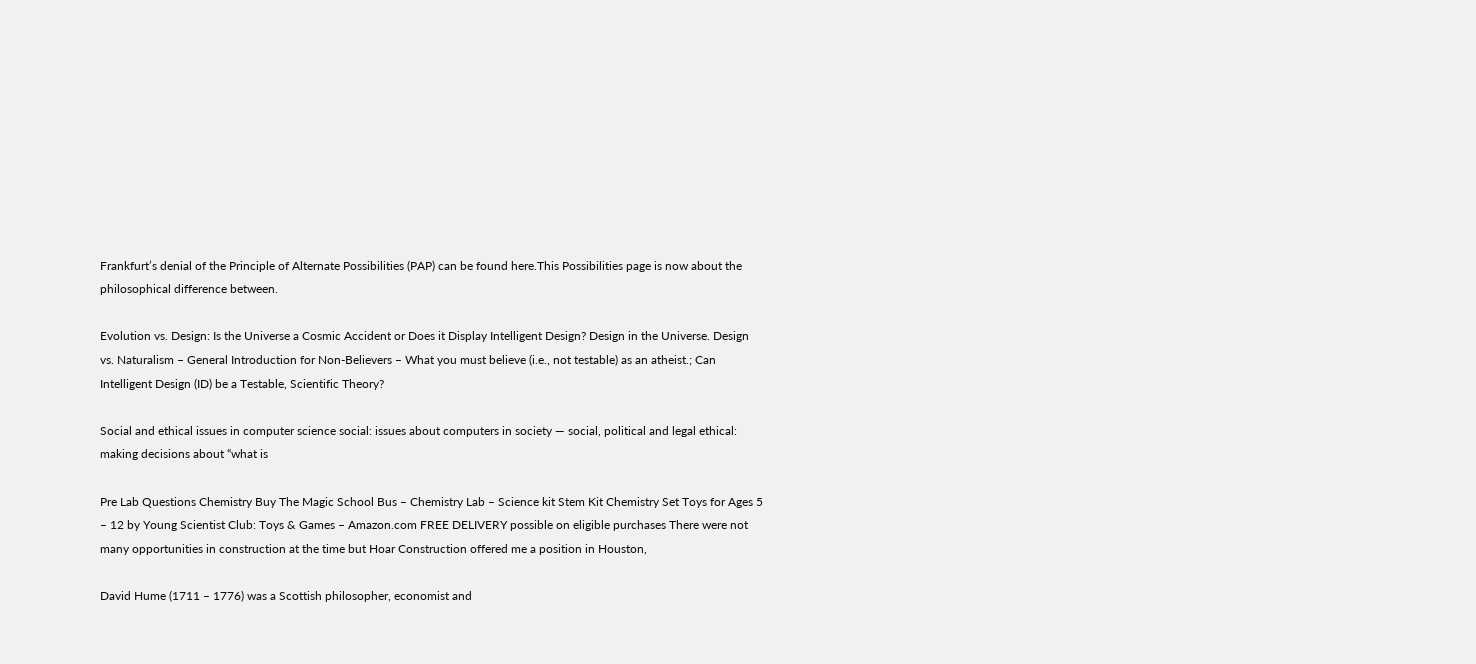Frankfurt’s denial of the Principle of Alternate Possibilities (PAP) can be found here.This Possibilities page is now about the philosophical difference between.

Evolution vs. Design: Is the Universe a Cosmic Accident or Does it Display Intelligent Design? Design in the Universe. Design vs. Naturalism – General Introduction for Non-Believers – What you must believe (i.e., not testable) as an atheist.; Can Intelligent Design (ID) be a Testable, Scientific Theory?

Social and ethical issues in computer science social: issues about computers in society — social, political and legal ethical: making decisions about “what is

Pre Lab Questions Chemistry Buy The Magic School Bus – Chemistry Lab – Science kit Stem Kit Chemistry Set Toys for Ages 5 – 12 by Young Scientist Club: Toys & Games – Amazon.com FREE DELIVERY possible on eligible purchases There were not many opportunities in construction at the time but Hoar Construction offered me a position in Houston,

David Hume (1711 – 1776) was a Scottish philosopher, economist and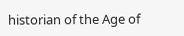historian of the Age of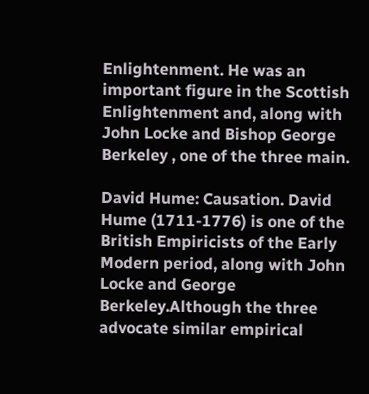Enlightenment. He was an important figure in the Scottish Enlightenment and, along with John Locke and Bishop George Berkeley , one of the three main.

David Hume: Causation. David Hume (1711-1776) is one of the British Empiricists of the Early Modern period, along with John Locke and George Berkeley.Although the three advocate similar empirical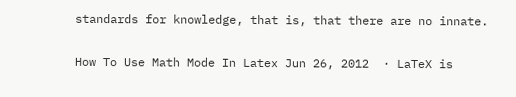standards for knowledge, that is, that there are no innate.

How To Use Math Mode In Latex Jun 26, 2012  · LaTeX is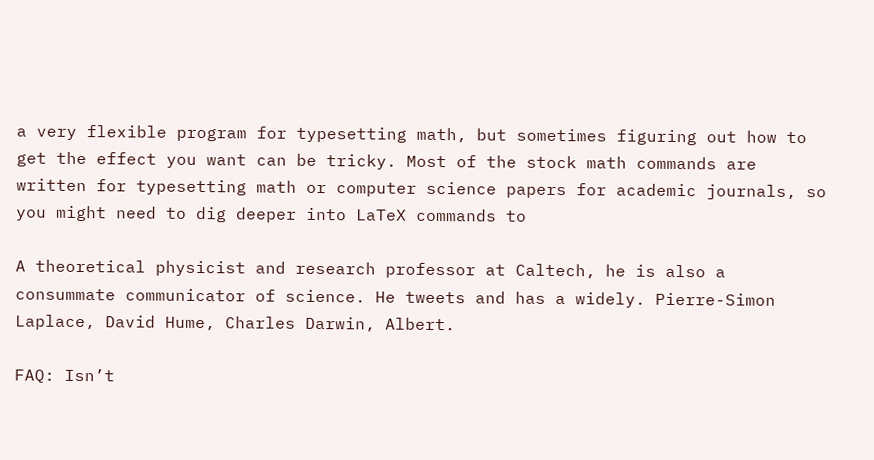a very flexible program for typesetting math, but sometimes figuring out how to get the effect you want can be tricky. Most of the stock math commands are written for typesetting math or computer science papers for academic journals, so you might need to dig deeper into LaTeX commands to

A theoretical physicist and research professor at Caltech, he is also a consummate communicator of science. He tweets and has a widely. Pierre-Simon Laplace, David Hume, Charles Darwin, Albert.

FAQ: Isn’t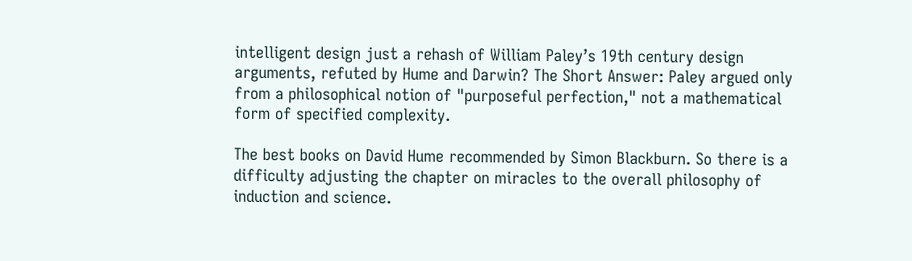intelligent design just a rehash of William Paley’s 19th century design arguments, refuted by Hume and Darwin? The Short Answer: Paley argued only from a philosophical notion of "purposeful perfection," not a mathematical form of specified complexity.

The best books on David Hume recommended by Simon Blackburn. So there is a difficulty adjusting the chapter on miracles to the overall philosophy of induction and science.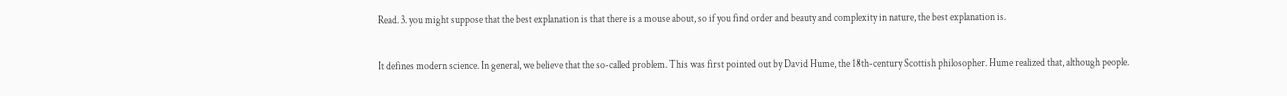Read. 3. you might suppose that the best explanation is that there is a mouse about, so if you find order and beauty and complexity in nature, the best explanation is.

It defines modern science. In general, we believe that the so-called problem. This was first pointed out by David Hume, the 18th-century Scottish philosopher. Hume realized that, although people.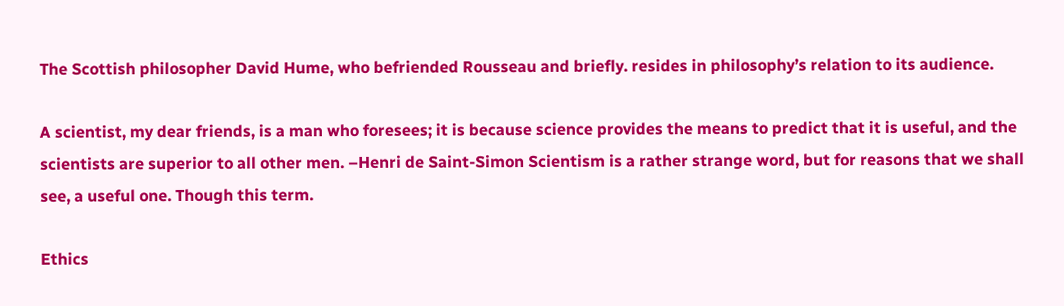The Scottish philosopher David Hume, who befriended Rousseau and briefly. resides in philosophy’s relation to its audience.

A scientist, my dear friends, is a man who foresees; it is because science provides the means to predict that it is useful, and the scientists are superior to all other men. –Henri de Saint-Simon Scientism is a rather strange word, but for reasons that we shall see, a useful one. Though this term.

Ethics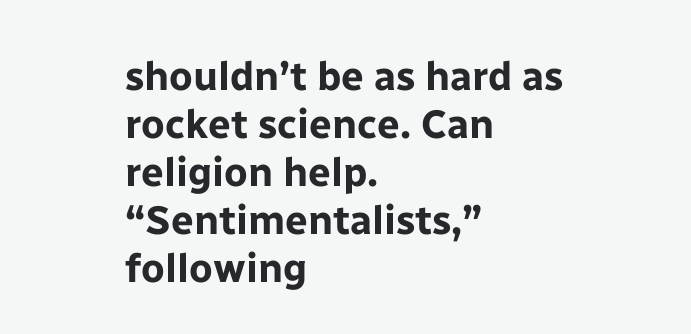shouldn’t be as hard as rocket science. Can religion help. “Sentimentalists,” following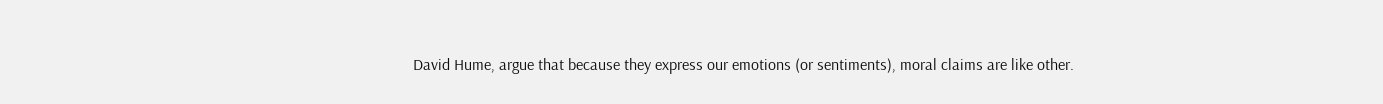David Hume, argue that because they express our emotions (or sentiments), moral claims are like other.